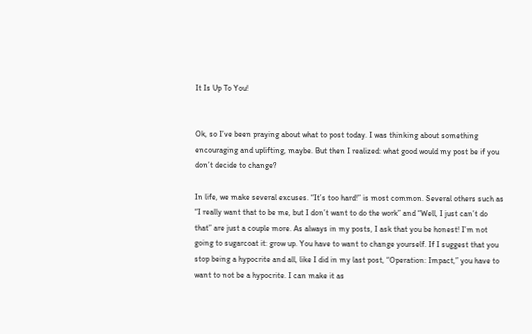It Is Up To You!


Ok, so I’ve been praying about what to post today. I was thinking about something encouraging and uplifting, maybe. But then I realized: what good would my post be if you don’t decide to change?

In life, we make several excuses. “It’s too hard!” is most common. Several others such as “I really want that to be me, but I don’t want to do the work” and “Well, I just can’t do that” are just a couple more. As always in my posts, I ask that you be honest! I’m not going to sugarcoat it: grow up. You have to want to change yourself. If I suggest that you stop being a hypocrite and all, like I did in my last post, “Operation: Impact,” you have to want to not be a hypocrite. I can make it as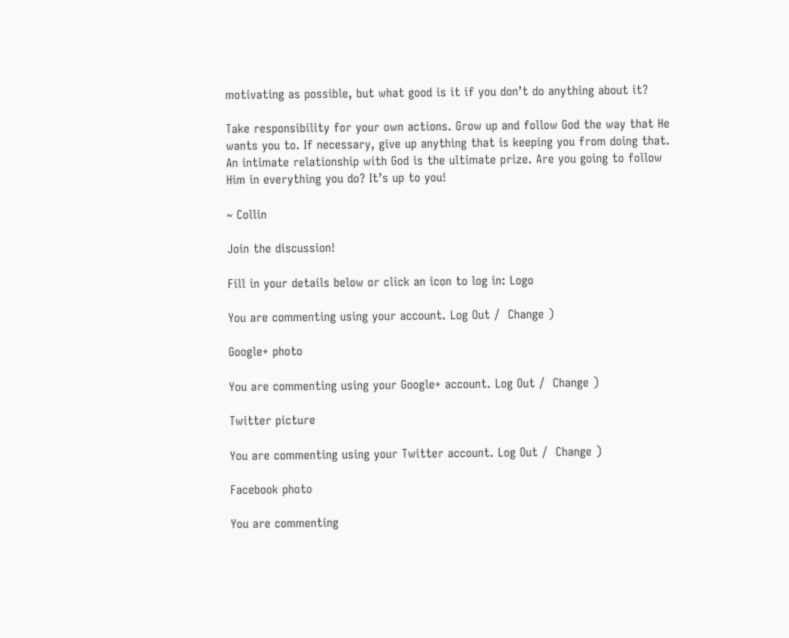motivating as possible, but what good is it if you don’t do anything about it?

Take responsibility for your own actions. Grow up and follow God the way that He wants you to. If necessary, give up anything that is keeping you from doing that. An intimate relationship with God is the ultimate prize. Are you going to follow Him in everything you do? It’s up to you!

~ Collin

Join the discussion!

Fill in your details below or click an icon to log in: Logo

You are commenting using your account. Log Out /  Change )

Google+ photo

You are commenting using your Google+ account. Log Out /  Change )

Twitter picture

You are commenting using your Twitter account. Log Out /  Change )

Facebook photo

You are commenting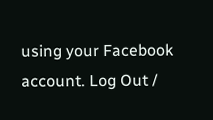using your Facebook account. Log Out /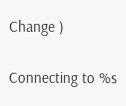Change )

Connecting to %s